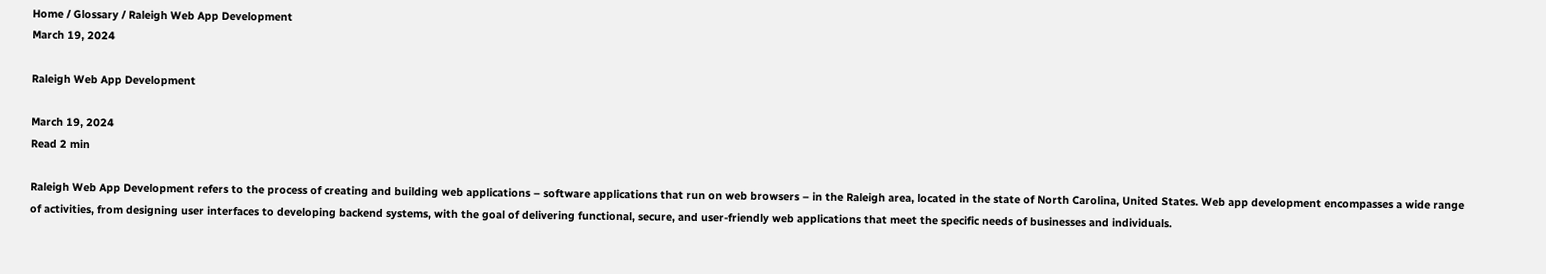Home / Glossary / Raleigh Web App Development
March 19, 2024

Raleigh Web App Development

March 19, 2024
Read 2 min

Raleigh Web App Development refers to the process of creating and building web applications – software applications that run on web browsers – in the Raleigh area, located in the state of North Carolina, United States. Web app development encompasses a wide range of activities, from designing user interfaces to developing backend systems, with the goal of delivering functional, secure, and user-friendly web applications that meet the specific needs of businesses and individuals.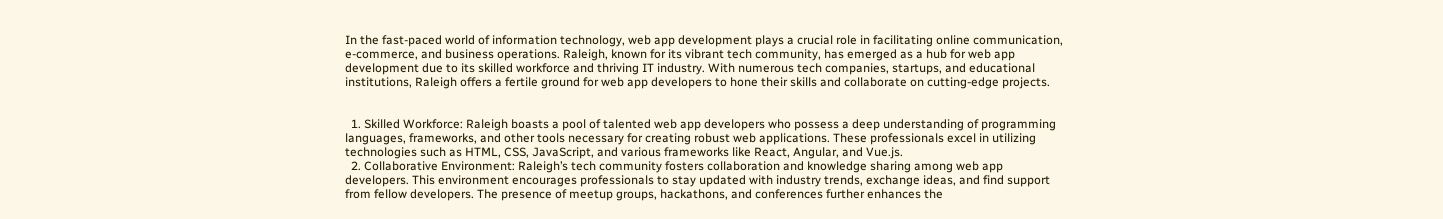In the fast-paced world of information technology, web app development plays a crucial role in facilitating online communication, e-commerce, and business operations. Raleigh, known for its vibrant tech community, has emerged as a hub for web app development due to its skilled workforce and thriving IT industry. With numerous tech companies, startups, and educational institutions, Raleigh offers a fertile ground for web app developers to hone their skills and collaborate on cutting-edge projects.


  1. Skilled Workforce: Raleigh boasts a pool of talented web app developers who possess a deep understanding of programming languages, frameworks, and other tools necessary for creating robust web applications. These professionals excel in utilizing technologies such as HTML, CSS, JavaScript, and various frameworks like React, Angular, and Vue.js.
  2. Collaborative Environment: Raleigh’s tech community fosters collaboration and knowledge sharing among web app developers. This environment encourages professionals to stay updated with industry trends, exchange ideas, and find support from fellow developers. The presence of meetup groups, hackathons, and conferences further enhances the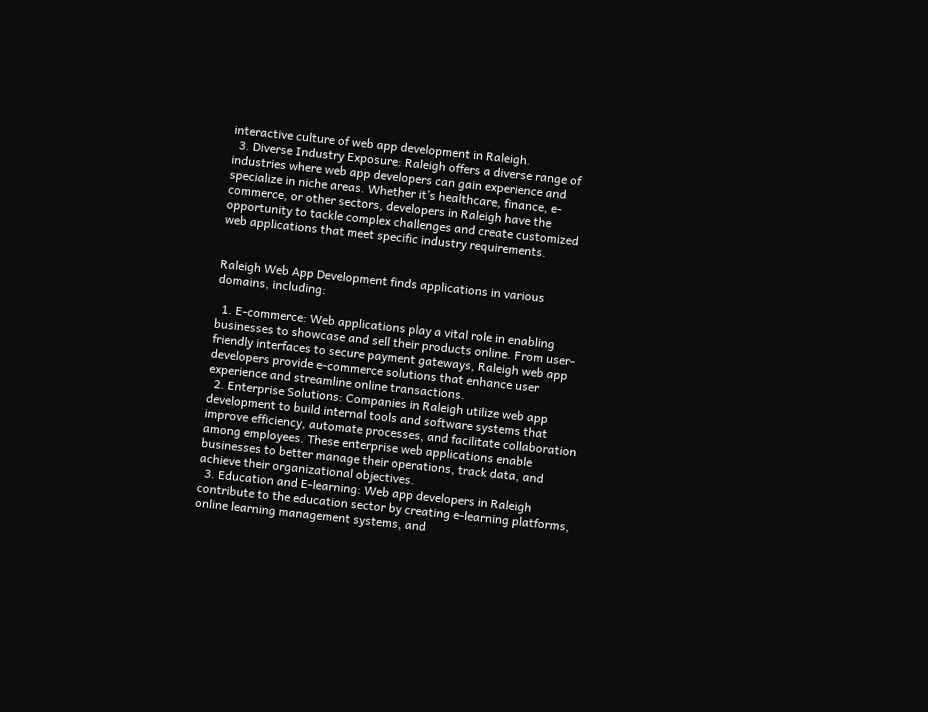interactive culture of web app development in Raleigh.
  3. Diverse Industry Exposure: Raleigh offers a diverse range of industries where web app developers can gain experience and specialize in niche areas. Whether it’s healthcare, finance, e-commerce, or other sectors, developers in Raleigh have the opportunity to tackle complex challenges and create customized web applications that meet specific industry requirements.


Raleigh Web App Development finds applications in various domains, including:

  1. E-commerce: Web applications play a vital role in enabling businesses to showcase and sell their products online. From user-friendly interfaces to secure payment gateways, Raleigh web app developers provide e-commerce solutions that enhance user experience and streamline online transactions.
  2. Enterprise Solutions: Companies in Raleigh utilize web app development to build internal tools and software systems that improve efficiency, automate processes, and facilitate collaboration among employees. These enterprise web applications enable businesses to better manage their operations, track data, and achieve their organizational objectives.
  3. Education and E-learning: Web app developers in Raleigh contribute to the education sector by creating e-learning platforms, online learning management systems, and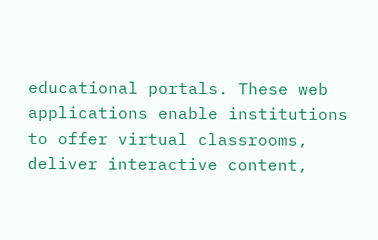educational portals. These web applications enable institutions to offer virtual classrooms, deliver interactive content,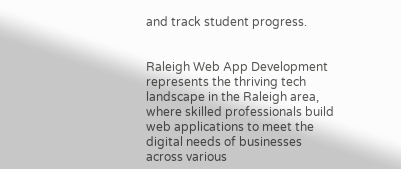and track student progress.


Raleigh Web App Development represents the thriving tech landscape in the Raleigh area, where skilled professionals build web applications to meet the digital needs of businesses across various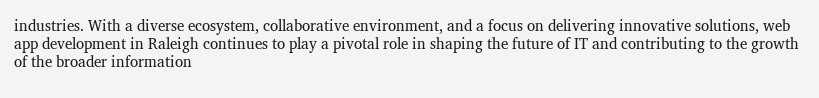industries. With a diverse ecosystem, collaborative environment, and a focus on delivering innovative solutions, web app development in Raleigh continues to play a pivotal role in shaping the future of IT and contributing to the growth of the broader information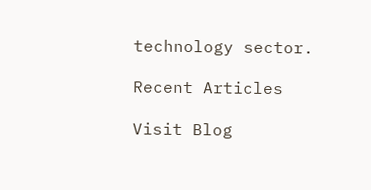technology sector.

Recent Articles

Visit Blog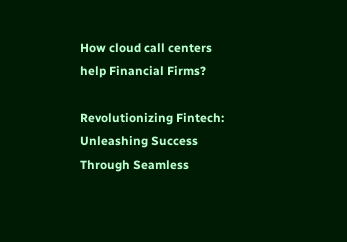How cloud call centers help Financial Firms?

Revolutionizing Fintech: Unleashing Success Through Seamless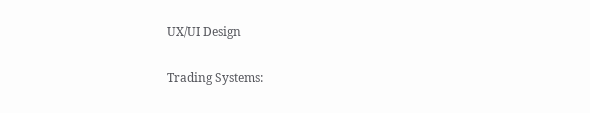UX/UI Design

Trading Systems: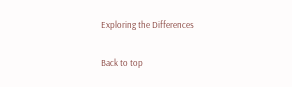Exploring the Differences

Back to top